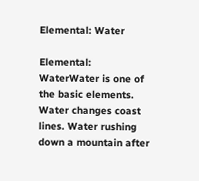Elemental: Water

Elemental: WaterWater is one of the basic elements. Water changes coast lines. Water rushing down a mountain after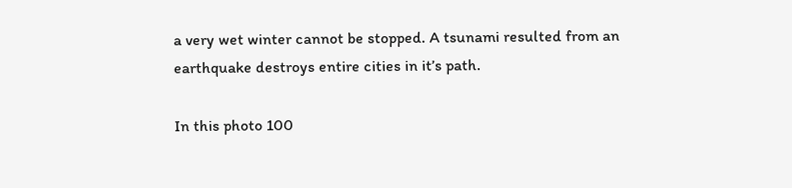a very wet winter cannot be stopped. A tsunami resulted from an earthquake destroys entire cities in it’s path.

In this photo 100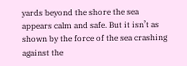yards beyond the shore the sea appears calm and safe. But it isn’t as shown by the force of the sea crashing against the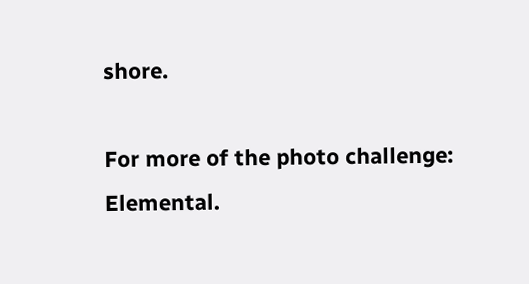shore.

For more of the photo challenge: Elemental.